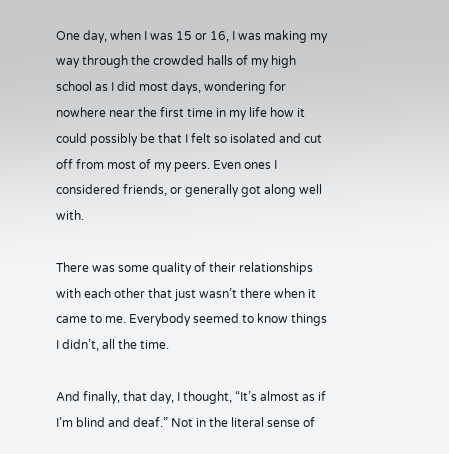One day, when I was 15 or 16, I was making my way through the crowded halls of my high school as I did most days, wondering for nowhere near the first time in my life how it could possibly be that I felt so isolated and cut off from most of my peers. Even ones I considered friends, or generally got along well with.

There was some quality of their relationships with each other that just wasn’t there when it came to me. Everybody seemed to know things I didn’t, all the time.

And finally, that day, I thought, “It’s almost as if I’m blind and deaf.” Not in the literal sense of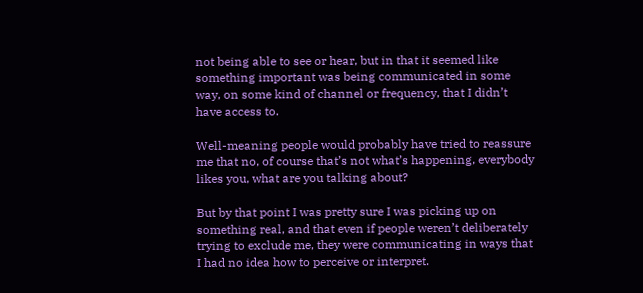not being able to see or hear, but in that it seemed like something important was being communicated in some way, on some kind of channel or frequency, that I didn’t have access to.

Well-meaning people would probably have tried to reassure me that no, of course that’s not what’s happening, everybody likes you, what are you talking about?

But by that point I was pretty sure I was picking up on something real, and that even if people weren’t deliberately trying to exclude me, they were communicating in ways that I had no idea how to perceive or interpret.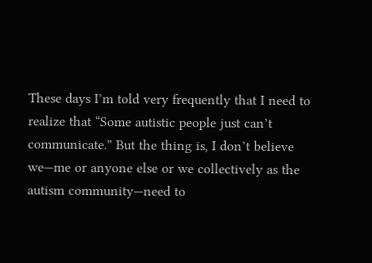These days I’m told very frequently that I need to realize that “Some autistic people just can’t communicate.” But the thing is, I don’t believe we—me or anyone else or we collectively as the autism community—need to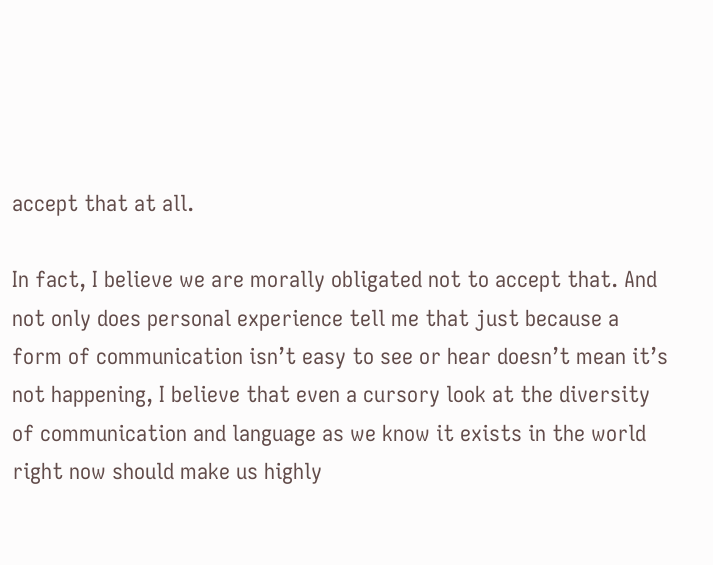accept that at all.

In fact, I believe we are morally obligated not to accept that. And not only does personal experience tell me that just because a form of communication isn’t easy to see or hear doesn’t mean it’s not happening, I believe that even a cursory look at the diversity of communication and language as we know it exists in the world right now should make us highly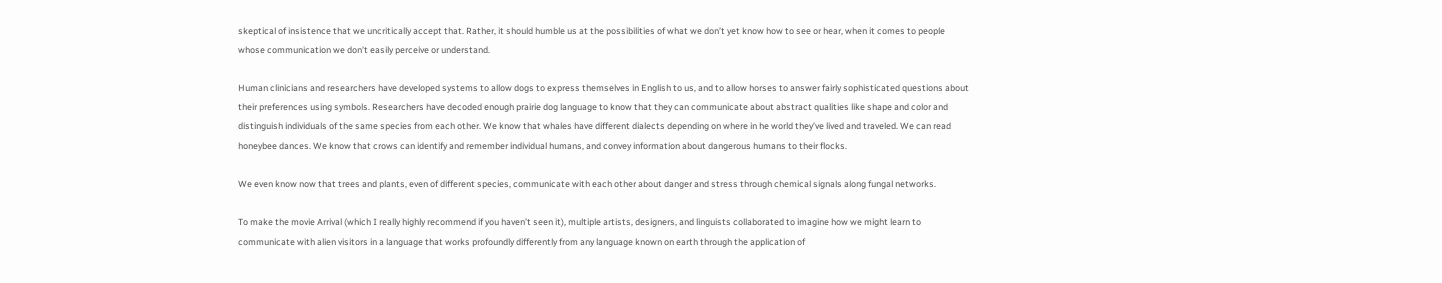skeptical of insistence that we uncritically accept that. Rather, it should humble us at the possibilities of what we don’t yet know how to see or hear, when it comes to people whose communication we don’t easily perceive or understand.

Human clinicians and researchers have developed systems to allow dogs to express themselves in English to us, and to allow horses to answer fairly sophisticated questions about their preferences using symbols. Researchers have decoded enough prairie dog language to know that they can communicate about abstract qualities like shape and color and distinguish individuals of the same species from each other. We know that whales have different dialects depending on where in he world they’ve lived and traveled. We can read honeybee dances. We know that crows can identify and remember individual humans, and convey information about dangerous humans to their flocks.

We even know now that trees and plants, even of different species, communicate with each other about danger and stress through chemical signals along fungal networks.

To make the movie Arrival (which I really highly recommend if you haven’t seen it), multiple artists, designers, and linguists collaborated to imagine how we might learn to communicate with alien visitors in a language that works profoundly differently from any language known on earth through the application of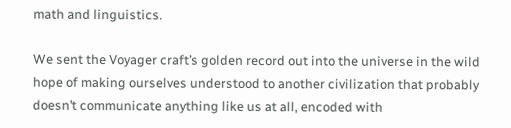math and linguistics.

We sent the Voyager craft’s golden record out into the universe in the wild hope of making ourselves understood to another civilization that probably doesn’t communicate anything like us at all, encoded with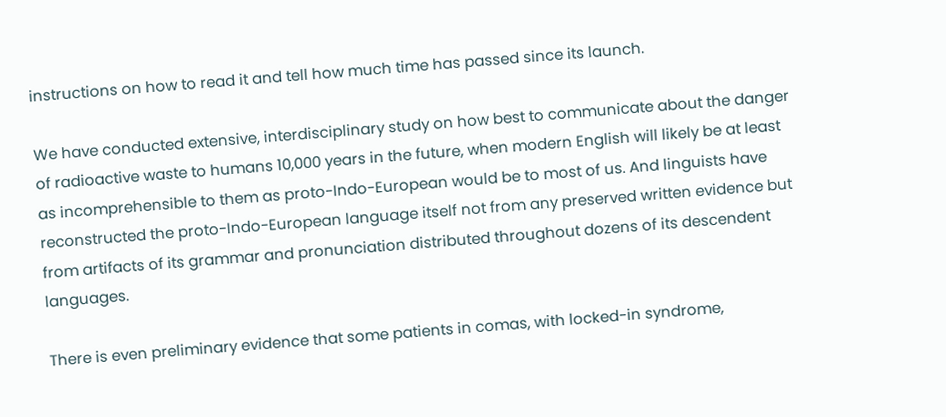instructions on how to read it and tell how much time has passed since its launch.

We have conducted extensive, interdisciplinary study on how best to communicate about the danger of radioactive waste to humans 10,000 years in the future, when modern English will likely be at least as incomprehensible to them as proto-Indo-European would be to most of us. And linguists have reconstructed the proto-Indo-European language itself not from any preserved written evidence but from artifacts of its grammar and pronunciation distributed throughout dozens of its descendent languages.

There is even preliminary evidence that some patients in comas, with locked-in syndrome,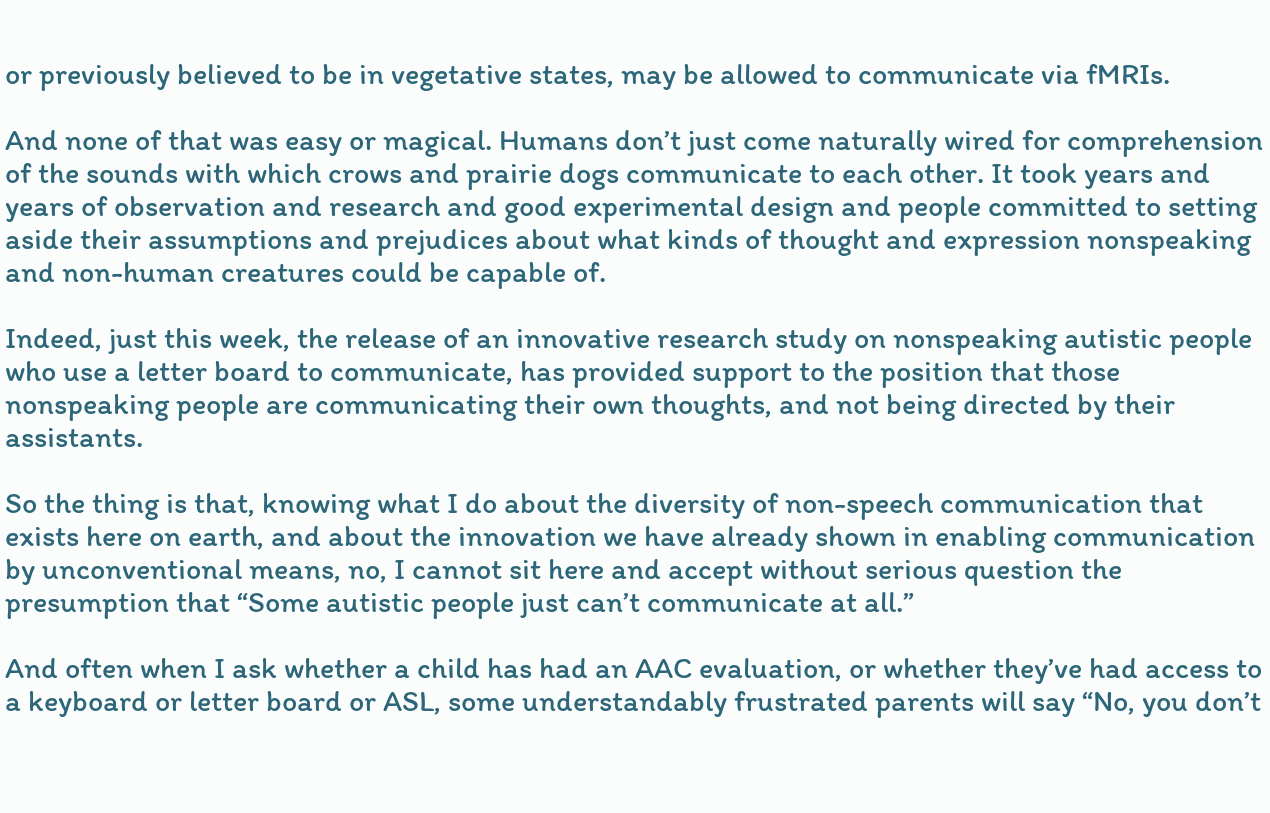or previously believed to be in vegetative states, may be allowed to communicate via fMRIs.

And none of that was easy or magical. Humans don’t just come naturally wired for comprehension of the sounds with which crows and prairie dogs communicate to each other. It took years and years of observation and research and good experimental design and people committed to setting aside their assumptions and prejudices about what kinds of thought and expression nonspeaking and non-human creatures could be capable of.

Indeed, just this week, the release of an innovative research study on nonspeaking autistic people who use a letter board to communicate, has provided support to the position that those nonspeaking people are communicating their own thoughts, and not being directed by their assistants.

So the thing is that, knowing what I do about the diversity of non-speech communication that exists here on earth, and about the innovation we have already shown in enabling communication by unconventional means, no, I cannot sit here and accept without serious question the presumption that “Some autistic people just can’t communicate at all.”

And often when I ask whether a child has had an AAC evaluation, or whether they’ve had access to a keyboard or letter board or ASL, some understandably frustrated parents will say “No, you don’t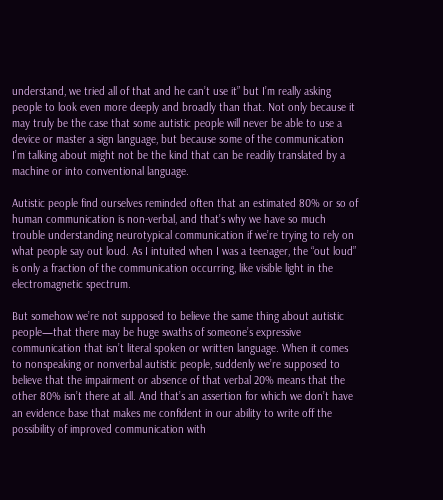understand, we tried all of that and he can’t use it” but I’m really asking people to look even more deeply and broadly than that. Not only because it may truly be the case that some autistic people will never be able to use a device or master a sign language, but because some of the communication I’m talking about might not be the kind that can be readily translated by a machine or into conventional language.

Autistic people find ourselves reminded often that an estimated 80% or so of human communication is non-verbal, and that’s why we have so much trouble understanding neurotypical communication if we’re trying to rely on what people say out loud. As I intuited when I was a teenager, the “out loud” is only a fraction of the communication occurring, like visible light in the electromagnetic spectrum.

But somehow we’re not supposed to believe the same thing about autistic people—that there may be huge swaths of someone’s expressive communication that isn’t literal spoken or written language. When it comes to nonspeaking or nonverbal autistic people, suddenly we’re supposed to believe that the impairment or absence of that verbal 20% means that the other 80% isn’t there at all. And that’s an assertion for which we don’t have an evidence base that makes me confident in our ability to write off the possibility of improved communication with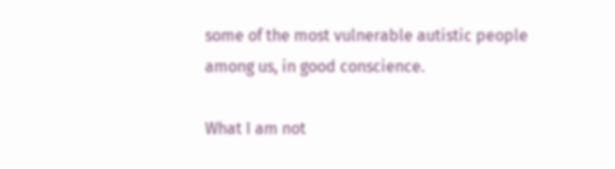some of the most vulnerable autistic people among us, in good conscience.

What I am not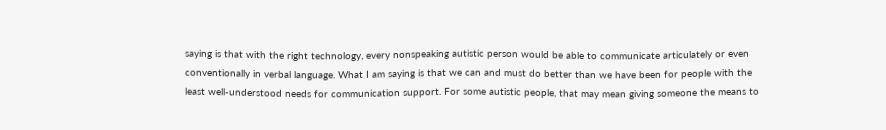saying is that with the right technology, every nonspeaking autistic person would be able to communicate articulately or even conventionally in verbal language. What I am saying is that we can and must do better than we have been for people with the least well-understood needs for communication support. For some autistic people, that may mean giving someone the means to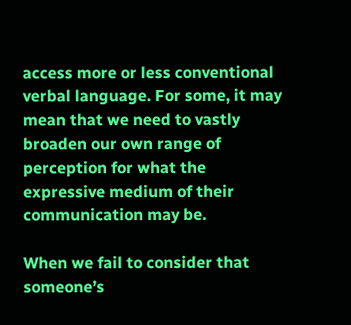access more or less conventional verbal language. For some, it may mean that we need to vastly broaden our own range of perception for what the expressive medium of their communication may be.

When we fail to consider that someone’s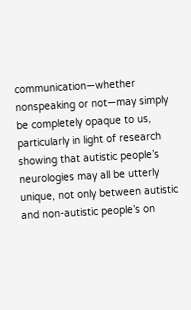communication—whether nonspeaking or not—may simply be completely opaque to us, particularly in light of research showing that autistic people’s neurologies may all be utterly unique, not only between autistic and non-autistic people’s on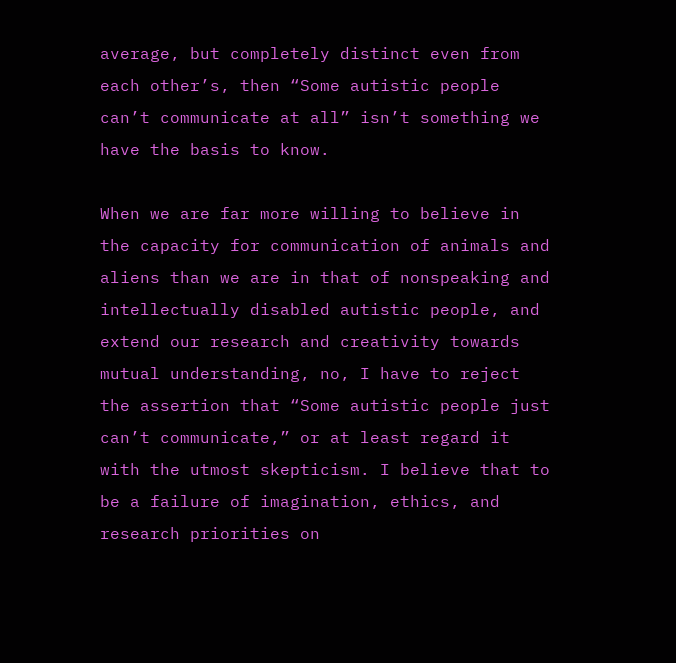average, but completely distinct even from each other’s, then “Some autistic people can’t communicate at all” isn’t something we have the basis to know.

When we are far more willing to believe in the capacity for communication of animals and aliens than we are in that of nonspeaking and intellectually disabled autistic people, and extend our research and creativity towards mutual understanding, no, I have to reject the assertion that “Some autistic people just can’t communicate,” or at least regard it with the utmost skepticism. I believe that to be a failure of imagination, ethics, and research priorities on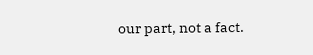our part, not a fact.